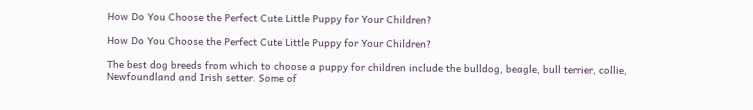How Do You Choose the Perfect Cute Little Puppy for Your Children?

How Do You Choose the Perfect Cute Little Puppy for Your Children?

The best dog breeds from which to choose a puppy for children include the bulldog, beagle, bull terrier, collie, Newfoundland and Irish setter. Some of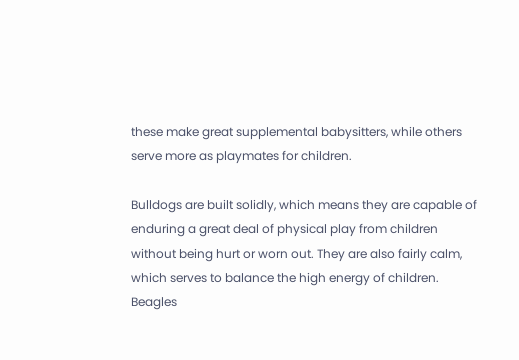these make great supplemental babysitters, while others serve more as playmates for children.

Bulldogs are built solidly, which means they are capable of enduring a great deal of physical play from children without being hurt or worn out. They are also fairly calm, which serves to balance the high energy of children. Beagles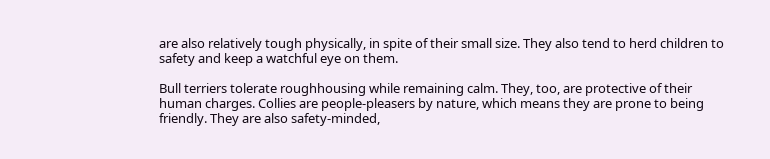are also relatively tough physically, in spite of their small size. They also tend to herd children to safety and keep a watchful eye on them.

Bull terriers tolerate roughhousing while remaining calm. They, too, are protective of their human charges. Collies are people-pleasers by nature, which means they are prone to being friendly. They are also safety-minded,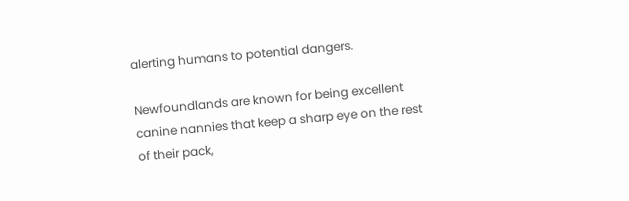alerting humans to potential dangers.

Newfoundlands are known for being excellent canine nannies that keep a sharp eye on the rest of their pack,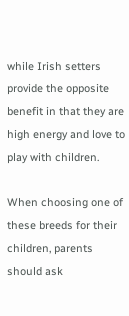while Irish setters provide the opposite benefit in that they are high energy and love to play with children.

When choosing one of these breeds for their children, parents should ask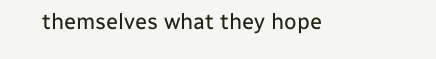themselves what they hope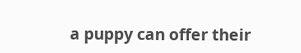a puppy can offer their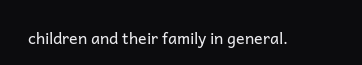children and their family in general.